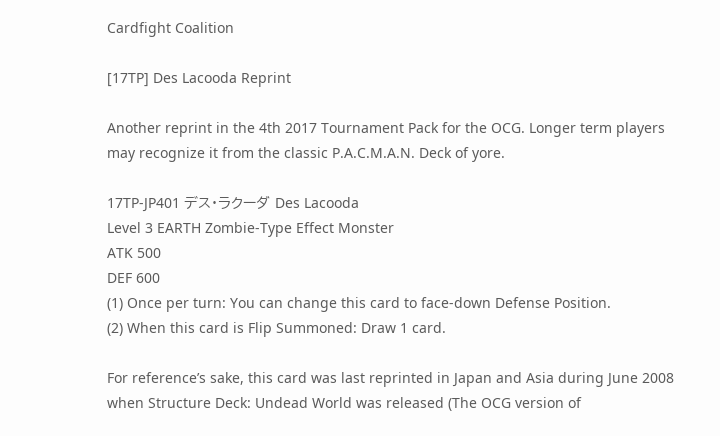Cardfight Coalition

[17TP] Des Lacooda Reprint

Another reprint in the 4th 2017 Tournament Pack for the OCG. Longer term players may recognize it from the classic P.A.C.M.A.N. Deck of yore.

17TP-JP401 デス・ラクーダ Des Lacooda
Level 3 EARTH Zombie-Type Effect Monster
ATK 500
DEF 600
(1) Once per turn: You can change this card to face-down Defense Position.
(2) When this card is Flip Summoned: Draw 1 card.

For reference’s sake, this card was last reprinted in Japan and Asia during June 2008 when Structure Deck: Undead World was released (The OCG version of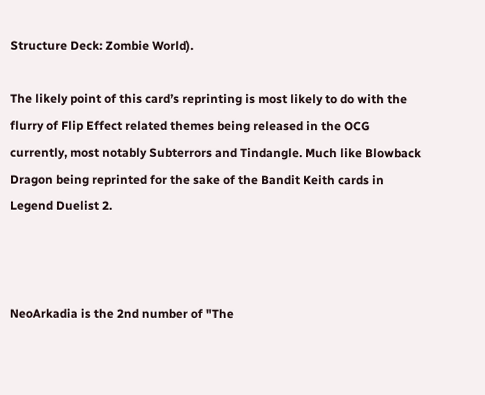Structure Deck: Zombie World).

The likely point of this card’s reprinting is most likely to do with the flurry of Flip Effect related themes being released in the OCG currently, most notably Subterrors and Tindangle. Much like Blowback Dragon being reprinted for the sake of the Bandit Keith cards in Legend Duelist 2.



NeoArkadia is the 2nd number of "The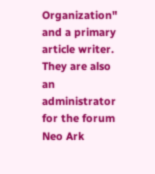Organization" and a primary article writer. They are also an administrator for the forum Neo Ark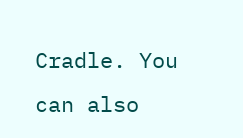Cradle. You can also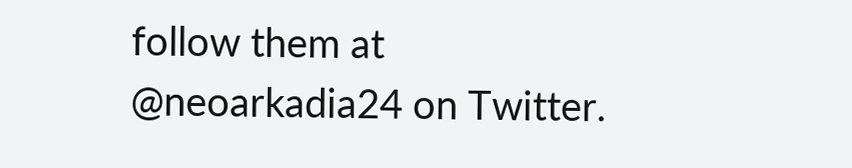follow them at @neoarkadia24 on Twitter.